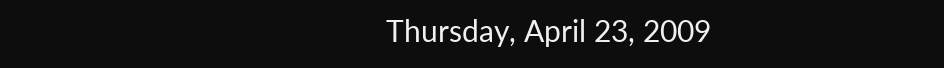Thursday, April 23, 2009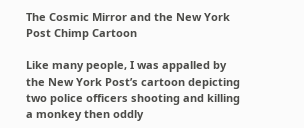The Cosmic Mirror and the New York Post Chimp Cartoon

Like many people, I was appalled by the New York Post’s cartoon depicting two police officers shooting and killing a monkey then oddly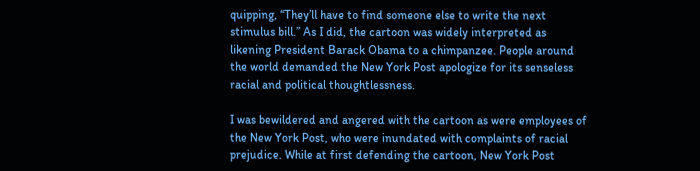quipping, “They’ll have to find someone else to write the next stimulus bill.” As I did, the cartoon was widely interpreted as likening President Barack Obama to a chimpanzee. People around the world demanded the New York Post apologize for its senseless racial and political thoughtlessness.

I was bewildered and angered with the cartoon as were employees of the New York Post, who were inundated with complaints of racial prejudice. While at first defending the cartoon, New York Post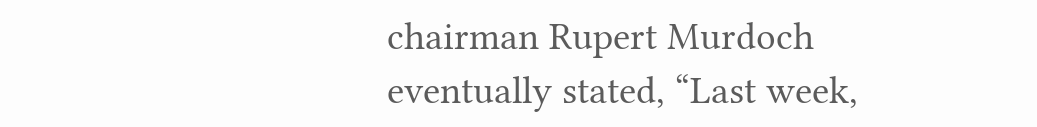chairman Rupert Murdoch eventually stated, “Last week,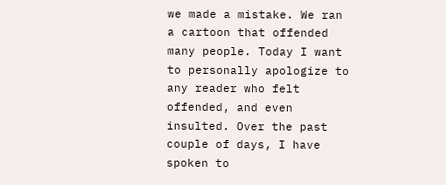we made a mistake. We ran a cartoon that offended many people. Today I want to personally apologize to any reader who felt offended, and even insulted. Over the past couple of days, I have spoken to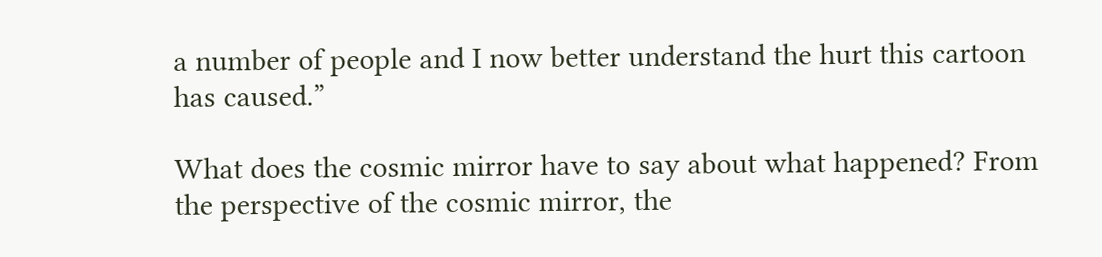a number of people and I now better understand the hurt this cartoon has caused.”

What does the cosmic mirror have to say about what happened? From the perspective of the cosmic mirror, the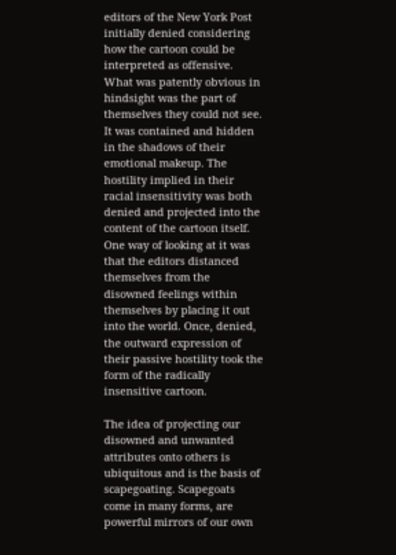editors of the New York Post initially denied considering how the cartoon could be interpreted as offensive. What was patently obvious in hindsight was the part of themselves they could not see. It was contained and hidden in the shadows of their emotional makeup. The hostility implied in their racial insensitivity was both denied and projected into the content of the cartoon itself. One way of looking at it was that the editors distanced themselves from the disowned feelings within themselves by placing it out into the world. Once, denied, the outward expression of their passive hostility took the form of the radically insensitive cartoon.

The idea of projecting our disowned and unwanted attributes onto others is ubiquitous and is the basis of scapegoating. Scapegoats come in many forms, are powerful mirrors of our own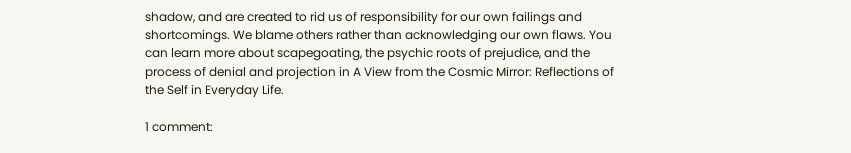shadow, and are created to rid us of responsibility for our own failings and shortcomings. We blame others rather than acknowledging our own flaws. You can learn more about scapegoating, the psychic roots of prejudice, and the process of denial and projection in A View from the Cosmic Mirror: Reflections of the Self in Everyday Life.

1 comment: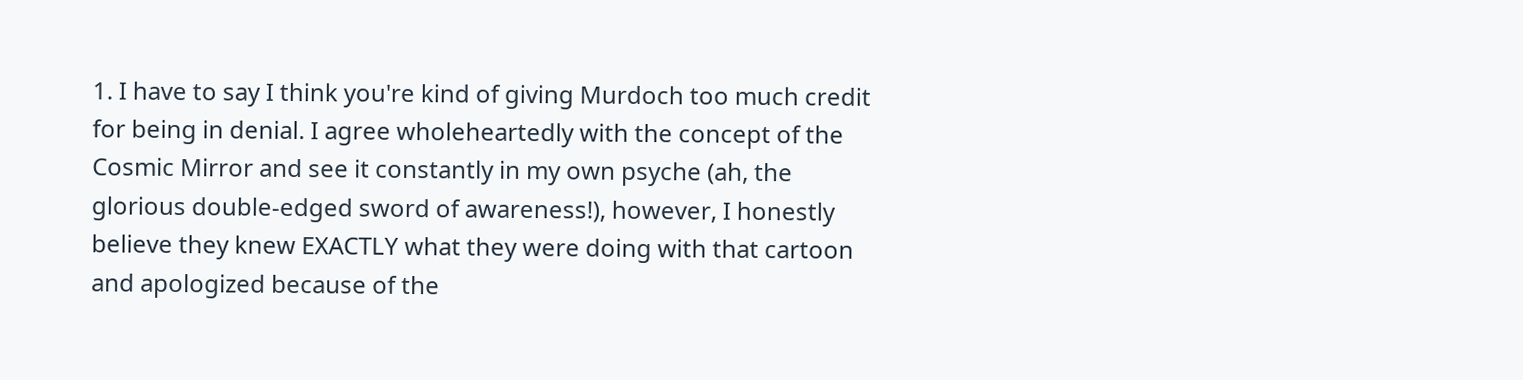1. I have to say I think you're kind of giving Murdoch too much credit for being in denial. I agree wholeheartedly with the concept of the Cosmic Mirror and see it constantly in my own psyche (ah, the glorious double-edged sword of awareness!), however, I honestly believe they knew EXACTLY what they were doing with that cartoon and apologized because of the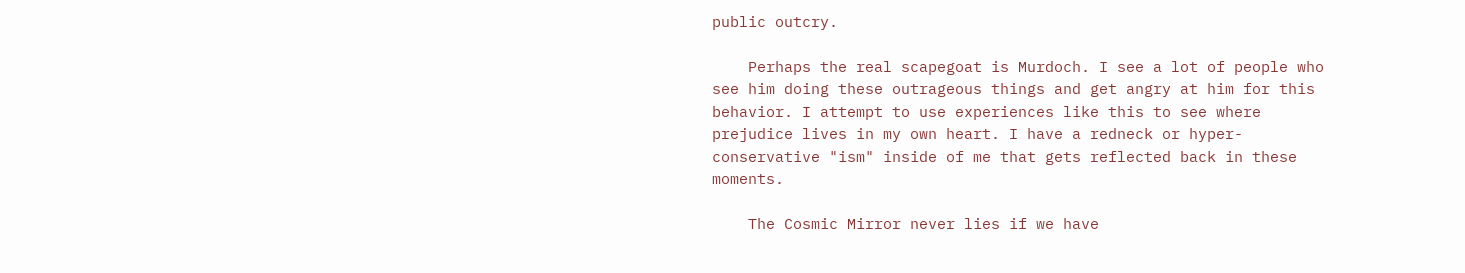public outcry.

    Perhaps the real scapegoat is Murdoch. I see a lot of people who see him doing these outrageous things and get angry at him for this behavior. I attempt to use experiences like this to see where prejudice lives in my own heart. I have a redneck or hyper-conservative "ism" inside of me that gets reflected back in these moments.

    The Cosmic Mirror never lies if we have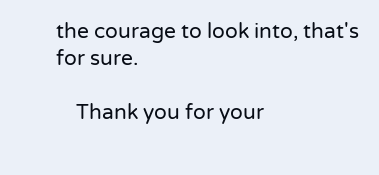the courage to look into, that's for sure.

    Thank you for your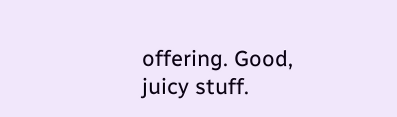offering. Good, juicy stuff.